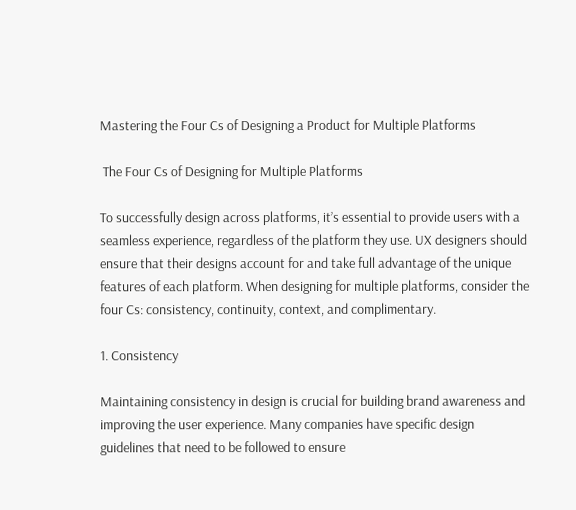Mastering the Four Cs of Designing a Product for Multiple Platforms

 The Four Cs of Designing for Multiple Platforms

To successfully design across platforms, it’s essential to provide users with a seamless experience, regardless of the platform they use. UX designers should ensure that their designs account for and take full advantage of the unique features of each platform. When designing for multiple platforms, consider the four Cs: consistency, continuity, context, and complimentary.

1. Consistency

Maintaining consistency in design is crucial for building brand awareness and improving the user experience. Many companies have specific design guidelines that need to be followed to ensure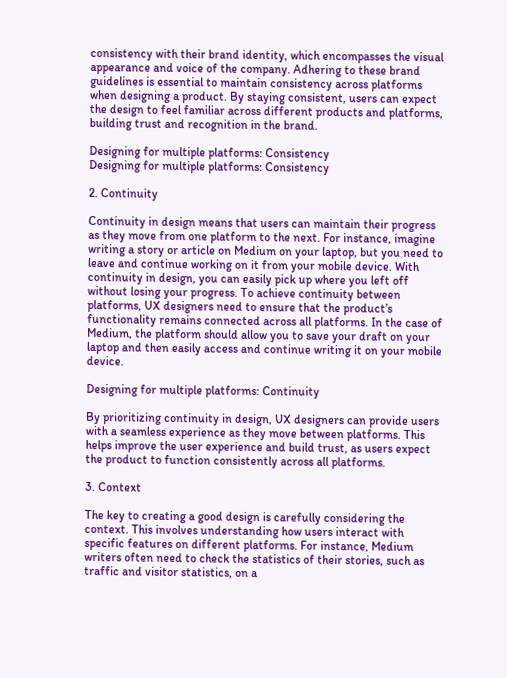consistency with their brand identity, which encompasses the visual appearance and voice of the company. Adhering to these brand guidelines is essential to maintain consistency across platforms when designing a product. By staying consistent, users can expect the design to feel familiar across different products and platforms, building trust and recognition in the brand.

Designing for multiple platforms: Consistency
Designing for multiple platforms: Consistency

2. Continuity

Continuity in design means that users can maintain their progress as they move from one platform to the next. For instance, imagine writing a story or article on Medium on your laptop, but you need to leave and continue working on it from your mobile device. With continuity in design, you can easily pick up where you left off without losing your progress. To achieve continuity between platforms, UX designers need to ensure that the product’s functionality remains connected across all platforms. In the case of Medium, the platform should allow you to save your draft on your laptop and then easily access and continue writing it on your mobile device.

Designing for multiple platforms: Continuity

By prioritizing continuity in design, UX designers can provide users with a seamless experience as they move between platforms. This helps improve the user experience and build trust, as users expect the product to function consistently across all platforms.

3. Context

The key to creating a good design is carefully considering the context. This involves understanding how users interact with specific features on different platforms. For instance, Medium writers often need to check the statistics of their stories, such as traffic and visitor statistics, on a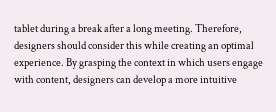tablet during a break after a long meeting. Therefore, designers should consider this while creating an optimal experience. By grasping the context in which users engage with content, designers can develop a more intuitive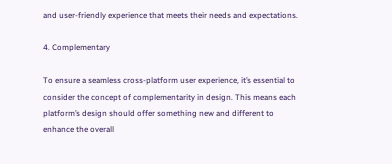and user-friendly experience that meets their needs and expectations.

4. Complementary

To ensure a seamless cross-platform user experience, it’s essential to consider the concept of complementarity in design. This means each platform’s design should offer something new and different to enhance the overall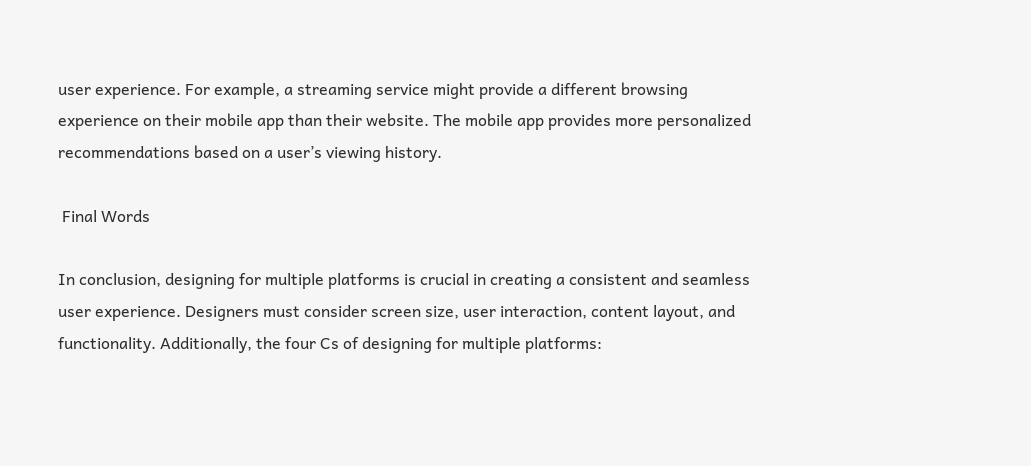user experience. For example, a streaming service might provide a different browsing experience on their mobile app than their website. The mobile app provides more personalized recommendations based on a user’s viewing history.

 Final Words

In conclusion, designing for multiple platforms is crucial in creating a consistent and seamless user experience. Designers must consider screen size, user interaction, content layout, and functionality. Additionally, the four Cs of designing for multiple platforms: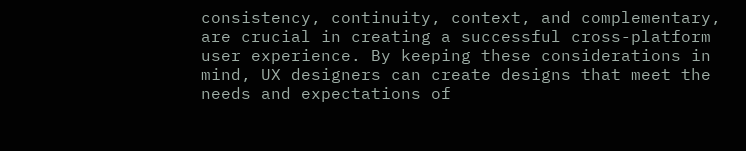consistency, continuity, context, and complementary, are crucial in creating a successful cross-platform user experience. By keeping these considerations in mind, UX designers can create designs that meet the needs and expectations of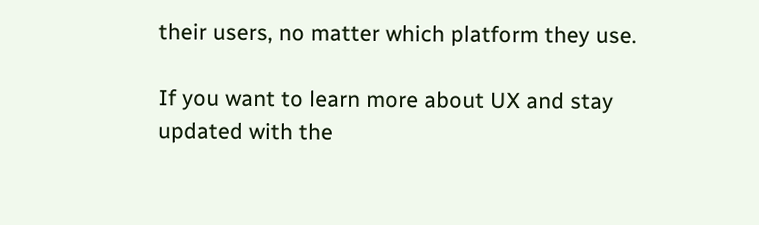their users, no matter which platform they use.

If you want to learn more about UX and stay updated with the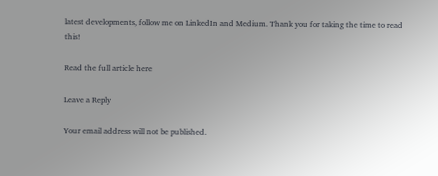latest developments, follow me on LinkedIn and Medium. Thank you for taking the time to read this!

Read the full article here

Leave a Reply

Your email address will not be published.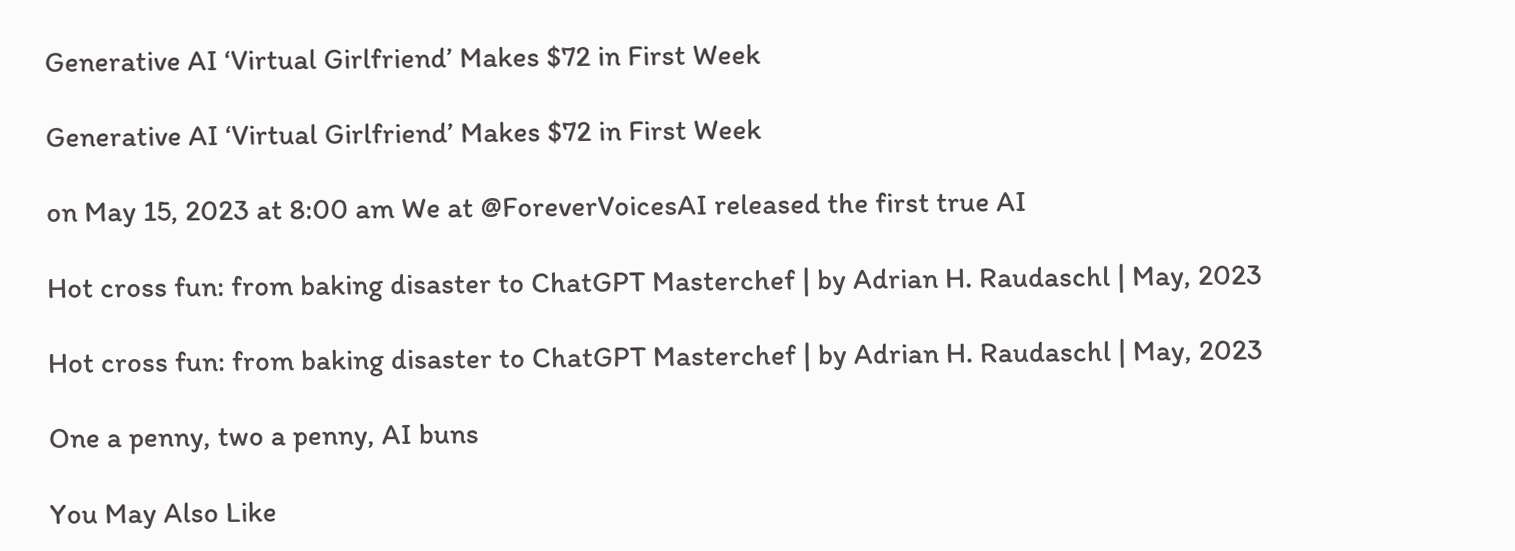Generative AI ‘Virtual Girlfriend’ Makes $72 in First Week

Generative AI ‘Virtual Girlfriend’ Makes $72 in First Week

on May 15, 2023 at 8:00 am We at @ForeverVoicesAI released the first true AI

Hot cross fun: from baking disaster to ChatGPT Masterchef | by Adrian H. Raudaschl | May, 2023

Hot cross fun: from baking disaster to ChatGPT Masterchef | by Adrian H. Raudaschl | May, 2023

One a penny, two a penny, AI buns

You May Also Like